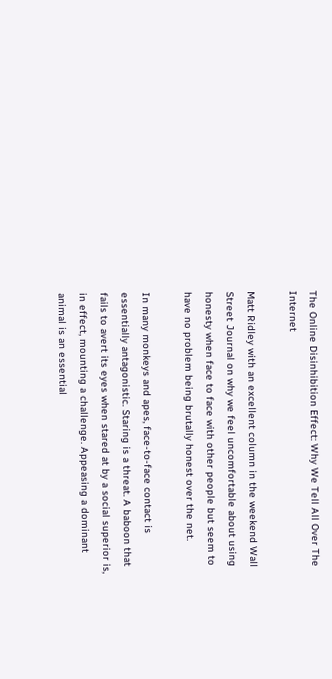The Online Disinhibition Effect: Why We Tell All Over The Internet

Matt Ridley with an excellent column in the weekend Wall Street Journal on why we feel uncomfortable about using honesty when face to face with other people but seem to have no problem being brutally honest over the net.

In many monkeys and apes, face-to-face contact is essentially antagonistic. Staring is a threat. A baboon that fails to avert its eyes when stared at by a social superior is, in effect, mounting a challenge. Appeasing a dominant animal is an essential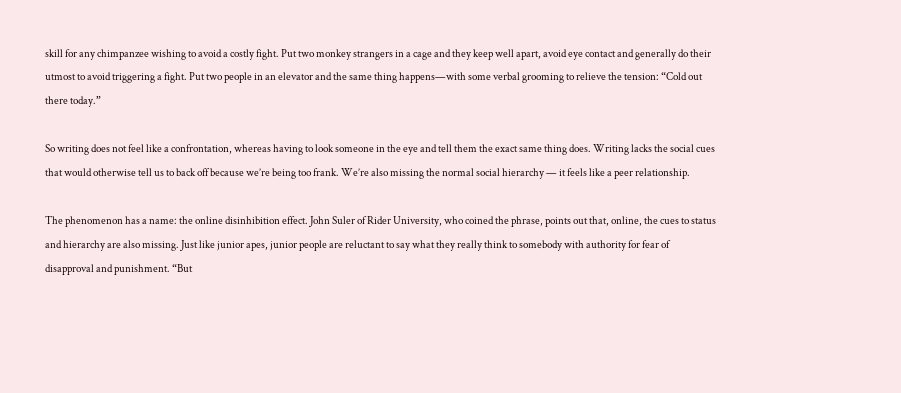skill for any chimpanzee wishing to avoid a costly fight. Put two monkey strangers in a cage and they keep well apart, avoid eye contact and generally do their utmost to avoid triggering a fight. Put two people in an elevator and the same thing happens—with some verbal grooming to relieve the tension: “Cold out there today.”

So writing does not feel like a confrontation, whereas having to look someone in the eye and tell them the exact same thing does. Writing lacks the social cues that would otherwise tell us to back off because we’re being too frank. We’re also missing the normal social hierarchy — it feels like a peer relationship.

The phenomenon has a name: the online disinhibition effect. John Suler of Rider University, who coined the phrase, points out that, online, the cues to status and hierarchy are also missing. Just like junior apes, junior people are reluctant to say what they really think to somebody with authority for fear of disapproval and punishment. “But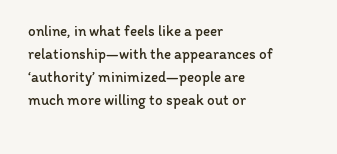online, in what feels like a peer relationship—with the appearances of ‘authority’ minimized—people are much more willing to speak out or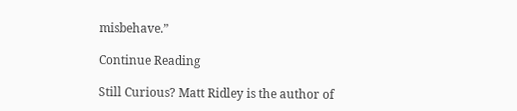misbehave.”

Continue Reading

Still Curious? Matt Ridley is the author of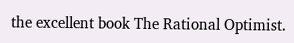the excellent book The Rational Optimist.